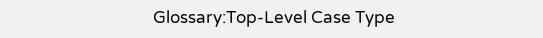Glossary:Top-Level Case Type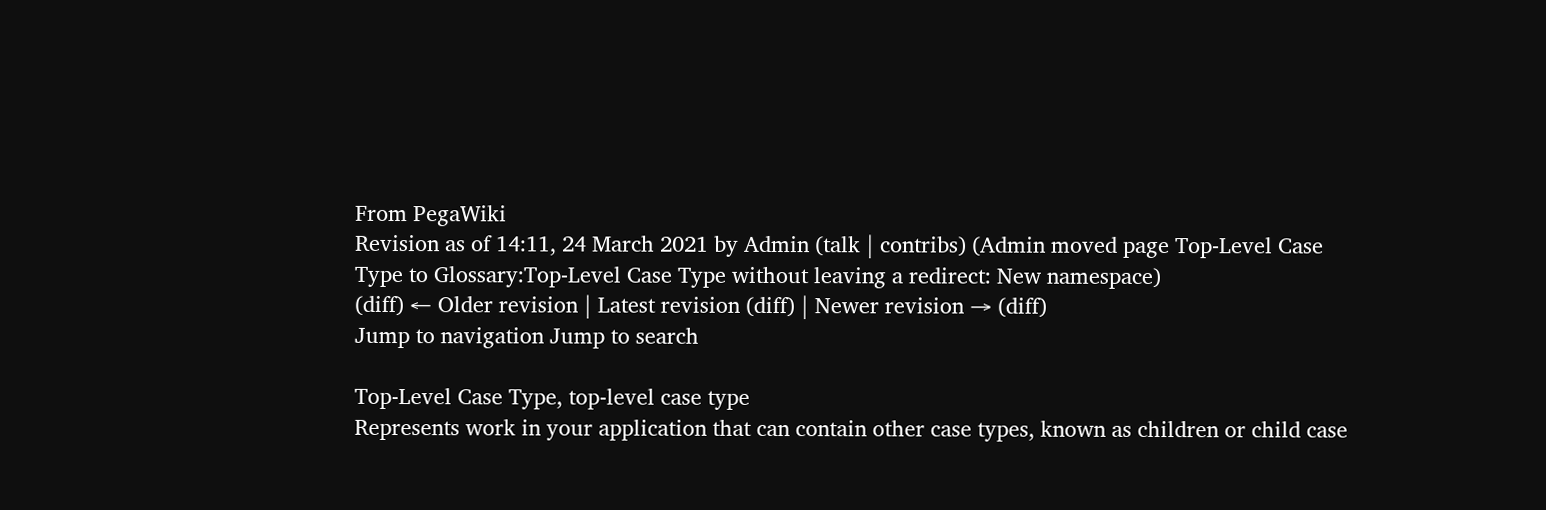From PegaWiki
Revision as of 14:11, 24 March 2021 by Admin (talk | contribs) (Admin moved page Top-Level Case Type to Glossary:Top-Level Case Type without leaving a redirect: New namespace)
(diff) ← Older revision | Latest revision (diff) | Newer revision → (diff)
Jump to navigation Jump to search

Top-Level Case Type, top-level case type
Represents work in your application that can contain other case types, known as children or child case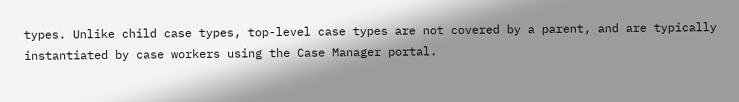types. Unlike child case types, top-level case types are not covered by a parent, and are typically instantiated by case workers using the Case Manager portal.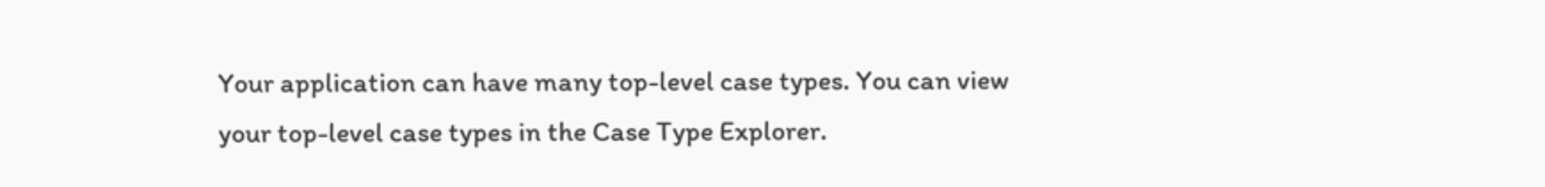Your application can have many top-level case types. You can view your top-level case types in the Case Type Explorer.